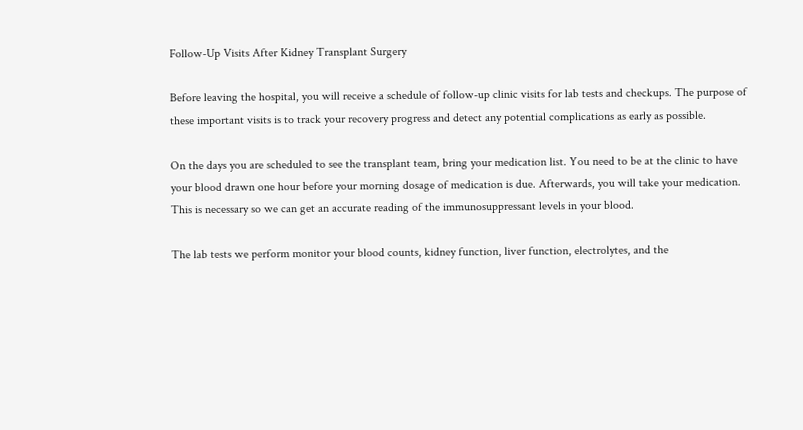Follow-Up Visits After Kidney Transplant Surgery

Before leaving the hospital, you will receive a schedule of follow-up clinic visits for lab tests and checkups. The purpose of these important visits is to track your recovery progress and detect any potential complications as early as possible.

On the days you are scheduled to see the transplant team, bring your medication list. You need to be at the clinic to have your blood drawn one hour before your morning dosage of medication is due. Afterwards, you will take your medication. This is necessary so we can get an accurate reading of the immunosuppressant levels in your blood.

The lab tests we perform monitor your blood counts, kidney function, liver function, electrolytes, and the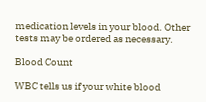medication levels in your blood. Other tests may be ordered as necessary.

Blood Count

WBC tells us if your white blood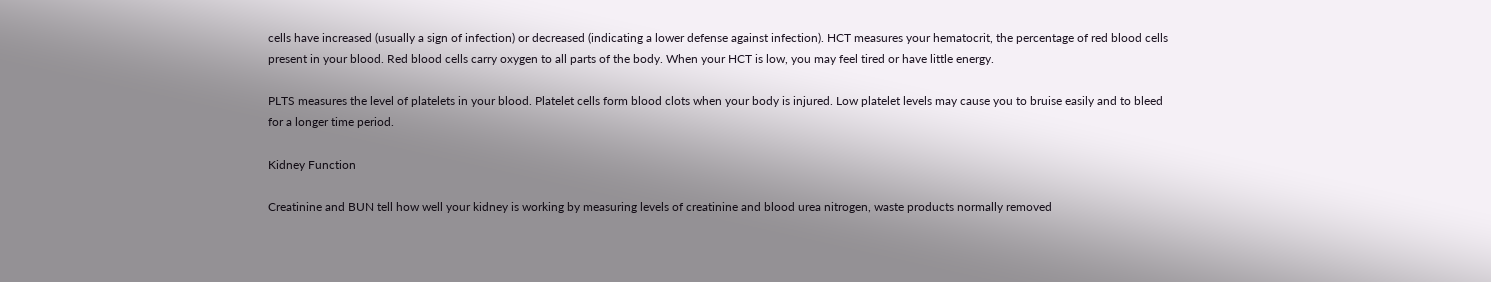cells have increased (usually a sign of infection) or decreased (indicating a lower defense against infection). HCT measures your hematocrit, the percentage of red blood cells present in your blood. Red blood cells carry oxygen to all parts of the body. When your HCT is low, you may feel tired or have little energy.

PLTS measures the level of platelets in your blood. Platelet cells form blood clots when your body is injured. Low platelet levels may cause you to bruise easily and to bleed for a longer time period.

Kidney Function

Creatinine and BUN tell how well your kidney is working by measuring levels of creatinine and blood urea nitrogen, waste products normally removed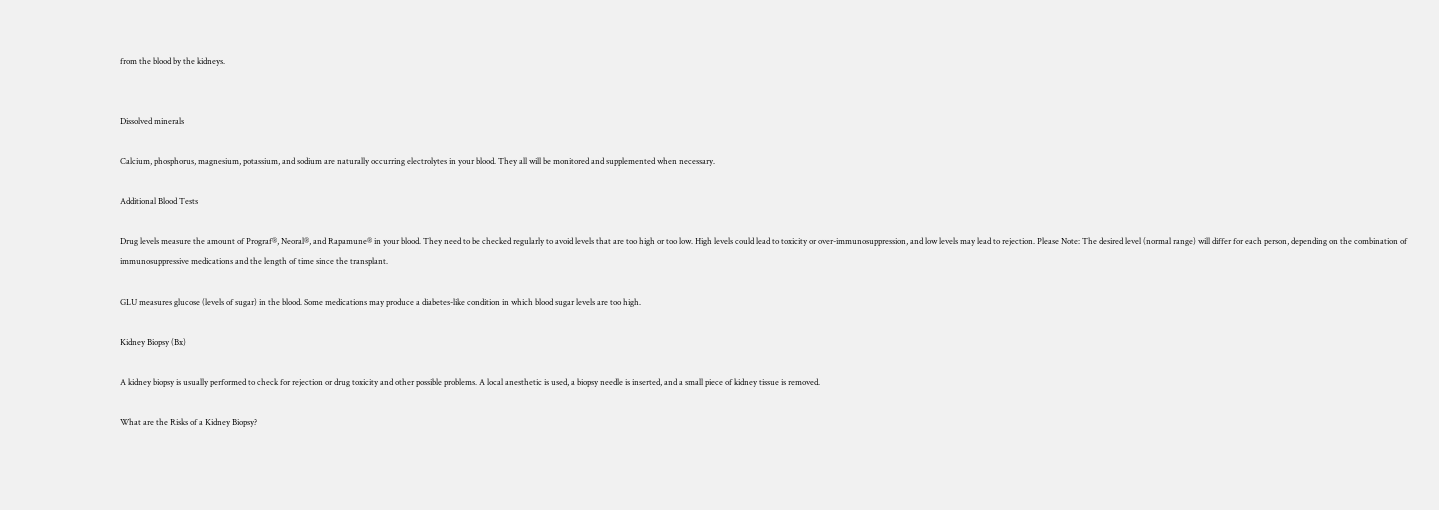from the blood by the kidneys.


Dissolved minerals

Calcium, phosphorus, magnesium, potassium, and sodium are naturally occurring electrolytes in your blood. They all will be monitored and supplemented when necessary.

Additional Blood Tests

Drug levels measure the amount of Prograf®, Neoral®, and Rapamune® in your blood. They need to be checked regularly to avoid levels that are too high or too low. High levels could lead to toxicity or over-immunosuppression, and low levels may lead to rejection. Please Note: The desired level (normal range) will differ for each person, depending on the combination of immunosuppressive medications and the length of time since the transplant.

GLU measures glucose (levels of sugar) in the blood. Some medications may produce a diabetes-like condition in which blood sugar levels are too high.

Kidney Biopsy (Bx)

A kidney biopsy is usually performed to check for rejection or drug toxicity and other possible problems. A local anesthetic is used, a biopsy needle is inserted, and a small piece of kidney tissue is removed.

What are the Risks of a Kidney Biopsy?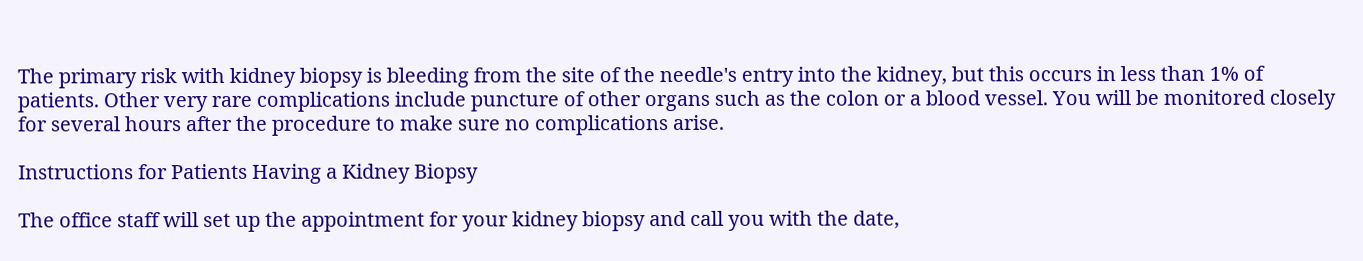The primary risk with kidney biopsy is bleeding from the site of the needle's entry into the kidney, but this occurs in less than 1% of patients. Other very rare complications include puncture of other organs such as the colon or a blood vessel. You will be monitored closely for several hours after the procedure to make sure no complications arise.

Instructions for Patients Having a Kidney Biopsy

The office staff will set up the appointment for your kidney biopsy and call you with the date,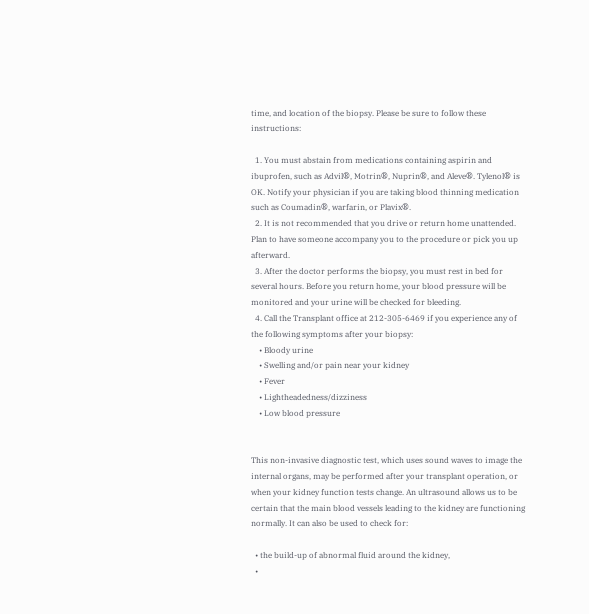time, and location of the biopsy. Please be sure to follow these instructions:

  1. You must abstain from medications containing aspirin and ibuprofen, such as Advil®, Motrin®, Nuprin®, and Aleve®. Tylenol® is OK. Notify your physician if you are taking blood thinning medication such as Coumadin®, warfarin, or Plavix®.
  2. It is not recommended that you drive or return home unattended. Plan to have someone accompany you to the procedure or pick you up afterward.
  3. After the doctor performs the biopsy, you must rest in bed for several hours. Before you return home, your blood pressure will be monitored and your urine will be checked for bleeding.
  4. Call the Transplant office at 212-305-6469 if you experience any of the following symptoms after your biopsy:
    • Bloody urine
    • Swelling and/or pain near your kidney
    • Fever
    • Lightheadedness/dizziness
    • Low blood pressure


This non-invasive diagnostic test, which uses sound waves to image the internal organs, may be performed after your transplant operation, or when your kidney function tests change. An ultrasound allows us to be certain that the main blood vessels leading to the kidney are functioning normally. It can also be used to check for:

  • the build-up of abnormal fluid around the kidney,
  •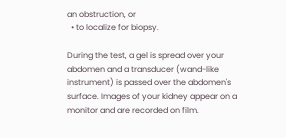an obstruction, or
  • to localize for biopsy.

During the test, a gel is spread over your abdomen and a transducer (wand-like instrument) is passed over the abdomen's surface. Images of your kidney appear on a monitor and are recorded on film.